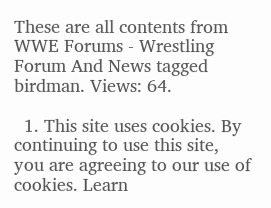These are all contents from WWE Forums - Wrestling Forum And News tagged birdman. Views: 64.

  1. This site uses cookies. By continuing to use this site, you are agreeing to our use of cookies. Learn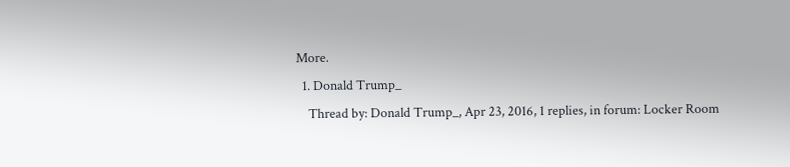More.
  1. Donald Trump_
    Thread by: Donald Trump_, Apr 23, 2016, 1 replies, in forum: Locker Room